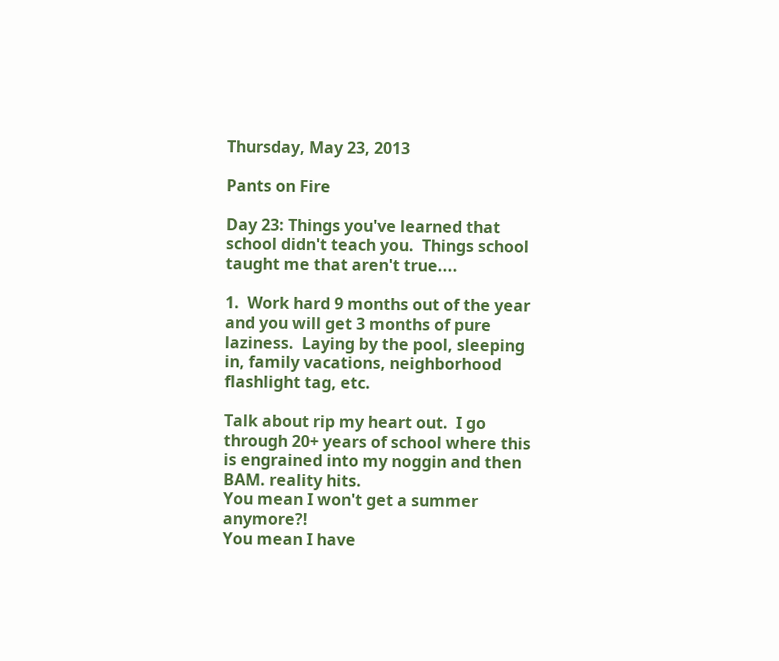Thursday, May 23, 2013

Pants on Fire

Day 23: Things you've learned that school didn't teach you.  Things school taught me that aren't true....

1.  Work hard 9 months out of the year and you will get 3 months of pure laziness.  Laying by the pool, sleeping in, family vacations, neighborhood flashlight tag, etc.

Talk about rip my heart out.  I go through 20+ years of school where this is engrained into my noggin and then BAM. reality hits.
You mean I won't get a summer anymore?!
You mean I have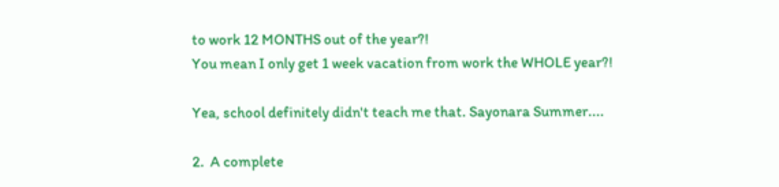to work 12 MONTHS out of the year?!
You mean I only get 1 week vacation from work the WHOLE year?!

Yea, school definitely didn't teach me that. Sayonara Summer....

2.  A complete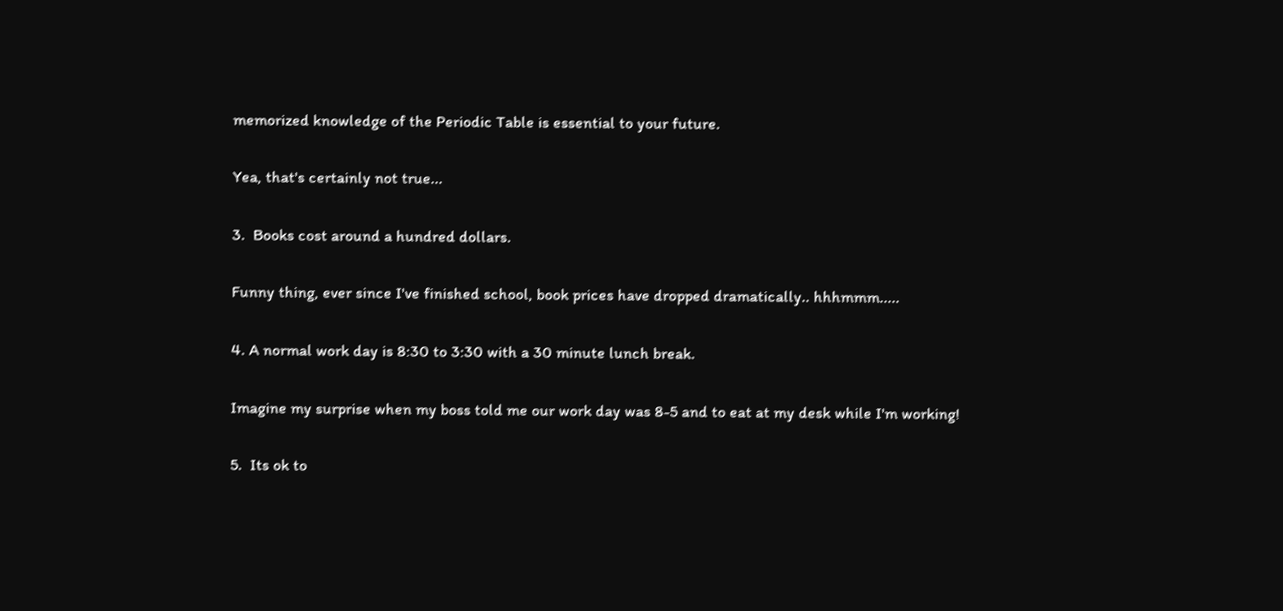memorized knowledge of the Periodic Table is essential to your future.

Yea, that's certainly not true...

3.  Books cost around a hundred dollars.

Funny thing, ever since I've finished school, book prices have dropped dramatically.. hhhmmm.....

4. A normal work day is 8:30 to 3:30 with a 30 minute lunch break.

Imagine my surprise when my boss told me our work day was 8-5 and to eat at my desk while I'm working!

5.  Its ok to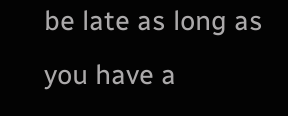be late as long as you have a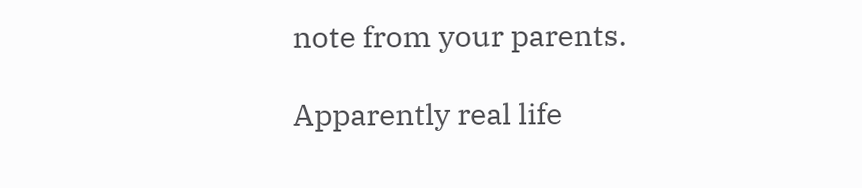note from your parents.

Apparently real life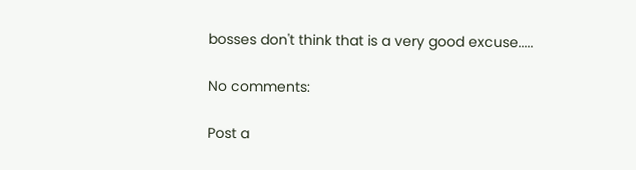bosses don't think that is a very good excuse.....

No comments:

Post a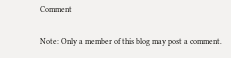Comment

Note: Only a member of this blog may post a comment.